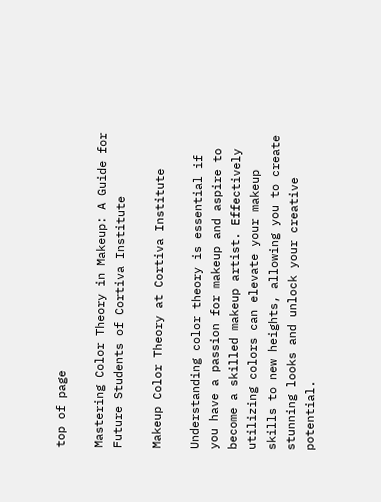top of page

Mastering Color Theory in Makeup: A Guide for Future Students of Cortiva Institute

Makeup Color Theory at Cortiva Institute

Understanding color theory is essential if you have a passion for makeup and aspire to become a skilled makeup artist. Effectively utilizing colors can elevate your makeup skills to new heights, allowing you to create stunning looks and unlock your creative potential.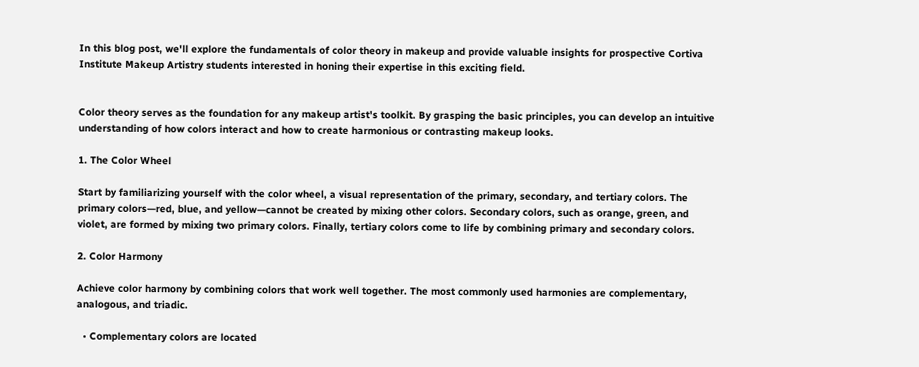In this blog post, we'll explore the fundamentals of color theory in makeup and provide valuable insights for prospective Cortiva Institute Makeup Artistry students interested in honing their expertise in this exciting field.


Color theory serves as the foundation for any makeup artist's toolkit. By grasping the basic principles, you can develop an intuitive understanding of how colors interact and how to create harmonious or contrasting makeup looks.

1. The Color Wheel

Start by familiarizing yourself with the color wheel, a visual representation of the primary, secondary, and tertiary colors. The primary colors—red, blue, and yellow—cannot be created by mixing other colors. Secondary colors, such as orange, green, and violet, are formed by mixing two primary colors. Finally, tertiary colors come to life by combining primary and secondary colors.

2. Color Harmony

Achieve color harmony by combining colors that work well together. The most commonly used harmonies are complementary, analogous, and triadic.

  • Complementary colors are located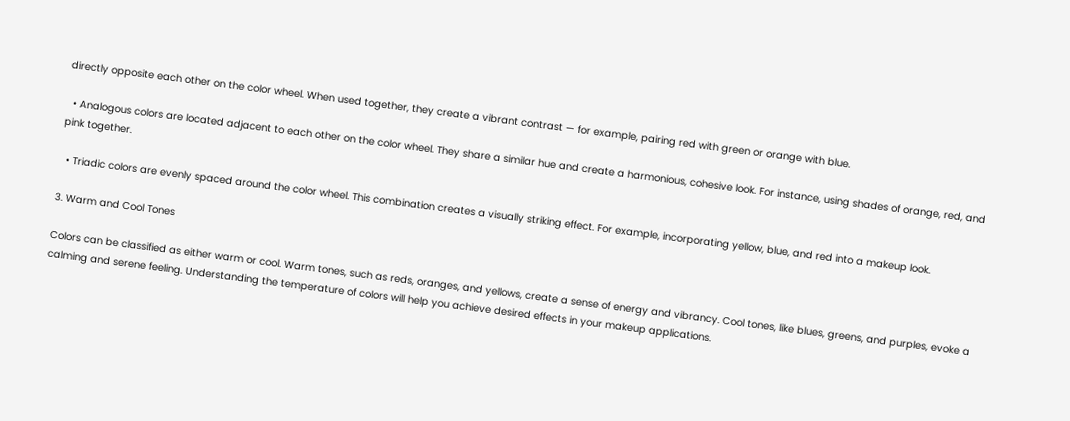directly opposite each other on the color wheel. When used together, they create a vibrant contrast — for example, pairing red with green or orange with blue.

  • Analogous colors are located adjacent to each other on the color wheel. They share a similar hue and create a harmonious, cohesive look. For instance, using shades of orange, red, and pink together.

  • Triadic colors are evenly spaced around the color wheel. This combination creates a visually striking effect. For example, incorporating yellow, blue, and red into a makeup look.

3. Warm and Cool Tones

Colors can be classified as either warm or cool. Warm tones, such as reds, oranges, and yellows, create a sense of energy and vibrancy. Cool tones, like blues, greens, and purples, evoke a calming and serene feeling. Understanding the temperature of colors will help you achieve desired effects in your makeup applications.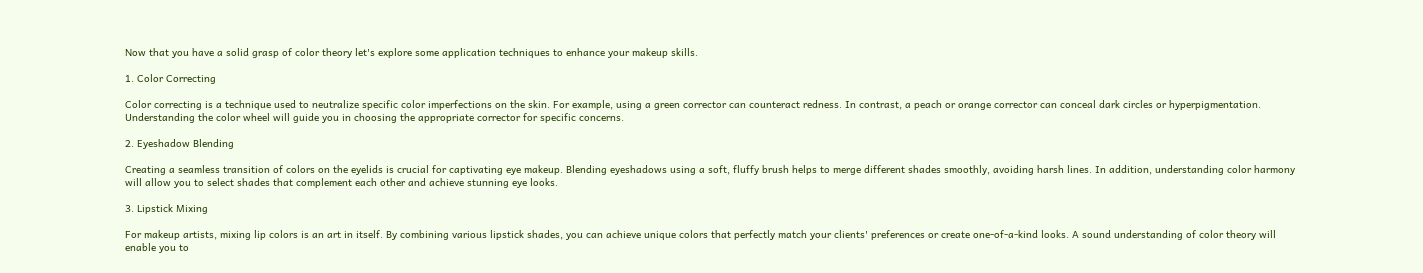Now that you have a solid grasp of color theory let's explore some application techniques to enhance your makeup skills.

1. Color Correcting

Color correcting is a technique used to neutralize specific color imperfections on the skin. For example, using a green corrector can counteract redness. In contrast, a peach or orange corrector can conceal dark circles or hyperpigmentation. Understanding the color wheel will guide you in choosing the appropriate corrector for specific concerns.

2. Eyeshadow Blending

Creating a seamless transition of colors on the eyelids is crucial for captivating eye makeup. Blending eyeshadows using a soft, fluffy brush helps to merge different shades smoothly, avoiding harsh lines. In addition, understanding color harmony will allow you to select shades that complement each other and achieve stunning eye looks.

3. Lipstick Mixing

For makeup artists, mixing lip colors is an art in itself. By combining various lipstick shades, you can achieve unique colors that perfectly match your clients' preferences or create one-of-a-kind looks. A sound understanding of color theory will enable you to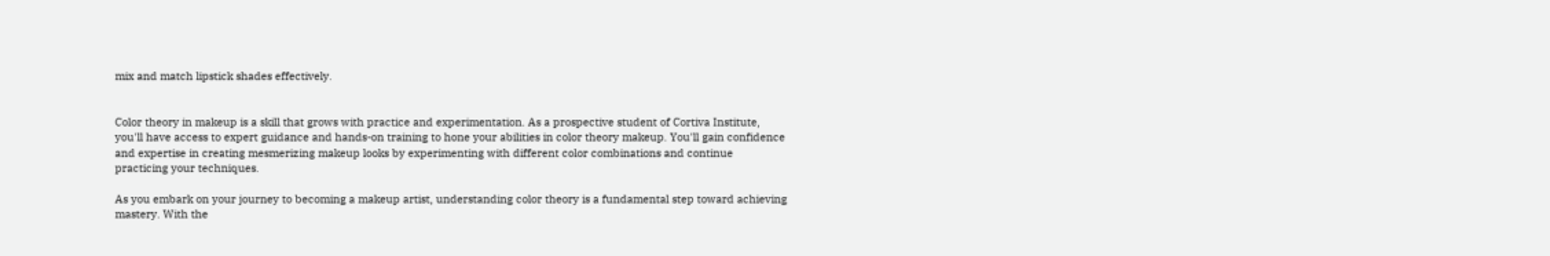mix and match lipstick shades effectively.


Color theory in makeup is a skill that grows with practice and experimentation. As a prospective student of Cortiva Institute, you'll have access to expert guidance and hands-on training to hone your abilities in color theory makeup. You'll gain confidence and expertise in creating mesmerizing makeup looks by experimenting with different color combinations and continue practicing your techniques.

As you embark on your journey to becoming a makeup artist, understanding color theory is a fundamental step toward achieving mastery. With the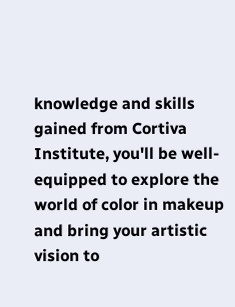knowledge and skills gained from Cortiva Institute, you'll be well-equipped to explore the world of color in makeup and bring your artistic vision to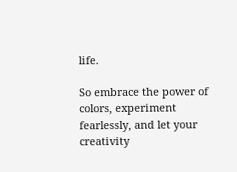life.

So embrace the power of colors, experiment fearlessly, and let your creativity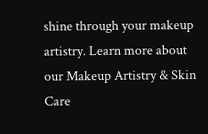shine through your makeup artistry. Learn more about our Makeup Artistry & Skin Care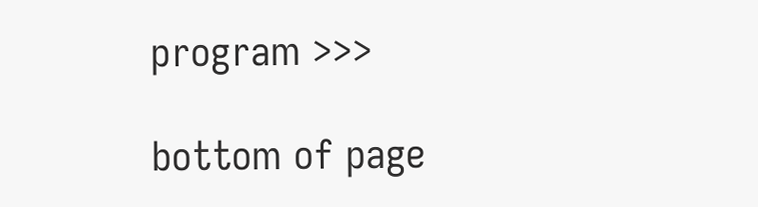program >>>

bottom of page